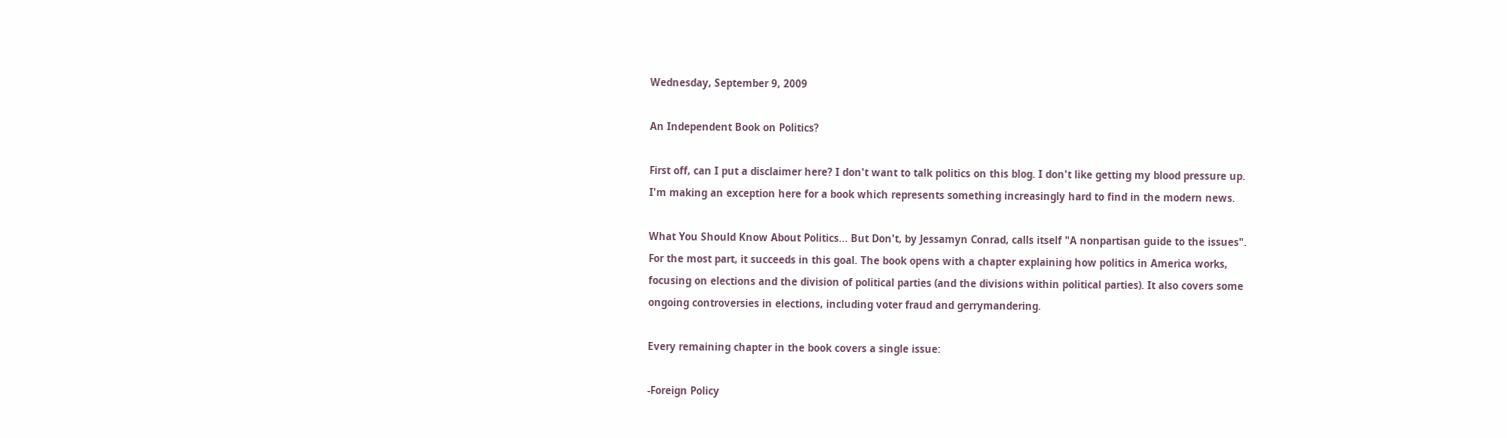Wednesday, September 9, 2009

An Independent Book on Politics?

First off, can I put a disclaimer here? I don't want to talk politics on this blog. I don't like getting my blood pressure up. I'm making an exception here for a book which represents something increasingly hard to find in the modern news.

What You Should Know About Politics... But Don't, by Jessamyn Conrad, calls itself "A nonpartisan guide to the issues". For the most part, it succeeds in this goal. The book opens with a chapter explaining how politics in America works, focusing on elections and the division of political parties (and the divisions within political parties). It also covers some ongoing controversies in elections, including voter fraud and gerrymandering.

Every remaining chapter in the book covers a single issue:

-Foreign Policy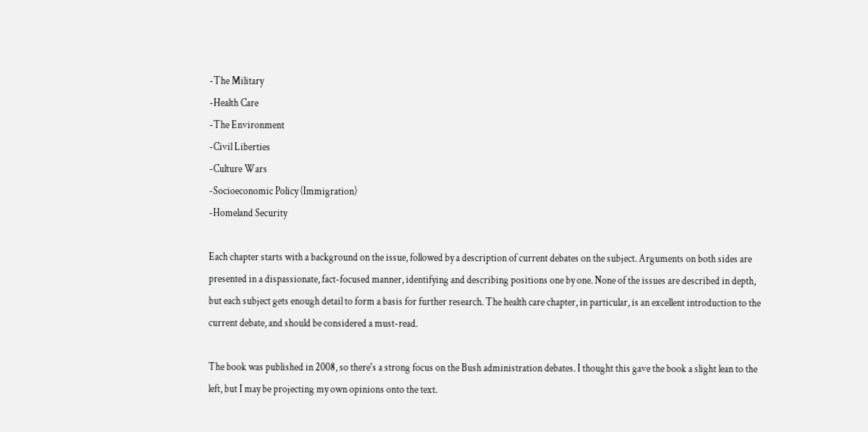-The Military
-Health Care
-The Environment
-Civil Liberties
-Culture Wars
-Socioeconomic Policy (Immigration)
-Homeland Security

Each chapter starts with a background on the issue, followed by a description of current debates on the subject. Arguments on both sides are presented in a dispassionate, fact-focused manner, identifying and describing positions one by one. None of the issues are described in depth, but each subject gets enough detail to form a basis for further research. The health care chapter, in particular, is an excellent introduction to the current debate, and should be considered a must-read.

The book was published in 2008, so there's a strong focus on the Bush administration debates. I thought this gave the book a slight lean to the left, but I may be projecting my own opinions onto the text.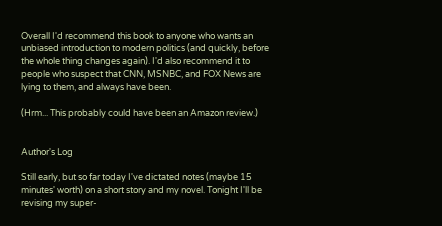Overall I'd recommend this book to anyone who wants an unbiased introduction to modern politics (and quickly, before the whole thing changes again). I'd also recommend it to people who suspect that CNN, MSNBC, and FOX News are lying to them, and always have been.

(Hrm... This probably could have been an Amazon review.)


Author's Log

Still early, but so far today I've dictated notes (maybe 15 minutes' worth) on a short story and my novel. Tonight I'll be revising my super-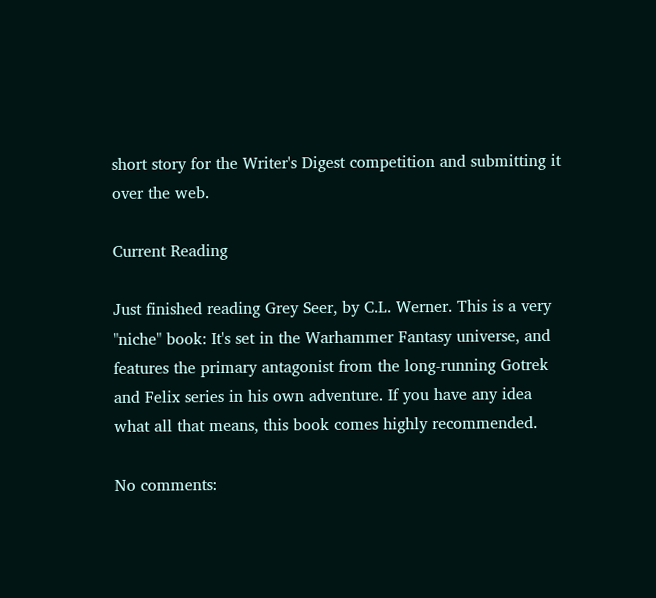short story for the Writer's Digest competition and submitting it over the web.

Current Reading

Just finished reading Grey Seer, by C.L. Werner. This is a very "niche" book: It's set in the Warhammer Fantasy universe, and features the primary antagonist from the long-running Gotrek and Felix series in his own adventure. If you have any idea what all that means, this book comes highly recommended.

No comments: